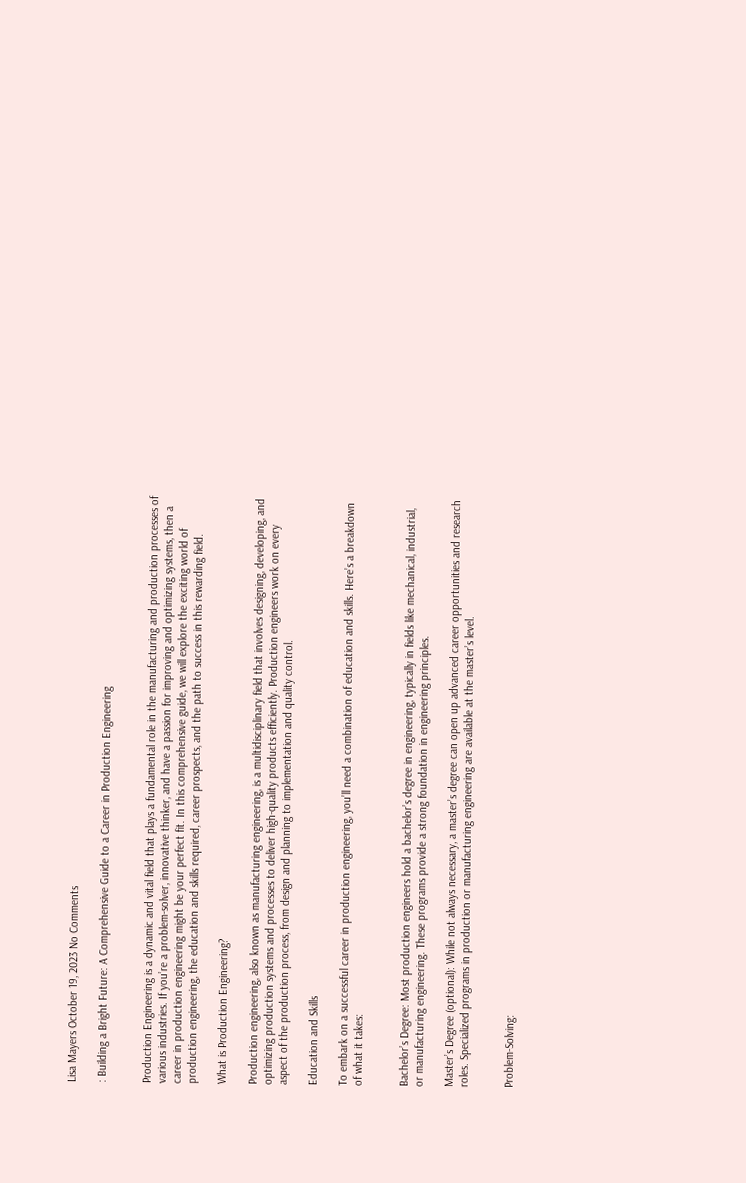Lisa Mayers October 19, 2023 No Comments

: Building a Bright Future: A Comprehensive Guide to a Career in Production Engineering


Production Engineering is a dynamic and vital field that plays a fundamental role in the manufacturing and production processes of various industries. If you’re a problem-solver, innovative thinker, and have a passion for improving and optimizing systems, then a career in production engineering might be your perfect fit. In this comprehensive guide, we will explore the exciting world of production engineering, the education and skills required, career prospects, and the path to success in this rewarding field.

What is Production Engineering?

Production engineering, also known as manufacturing engineering, is a multidisciplinary field that involves designing, developing, and optimizing production systems and processes to deliver high-quality products efficiently. Production engineers work on every aspect of the production process, from design and planning to implementation and quality control.

Education and Skills

To embark on a successful career in production engineering, you’ll need a combination of education and skills. Here’s a breakdown of what it takes:


Bachelor’s Degree: Most production engineers hold a bachelor’s degree in engineering, typically in fields like mechanical, industrial, or manufacturing engineering. These programs provide a strong foundation in engineering principles.

Master’s Degree (optional): While not always necessary, a master’s degree can open up advanced career opportunities and research roles. Specialized programs in production or manufacturing engineering are available at the master’s level.


Problem-Solving: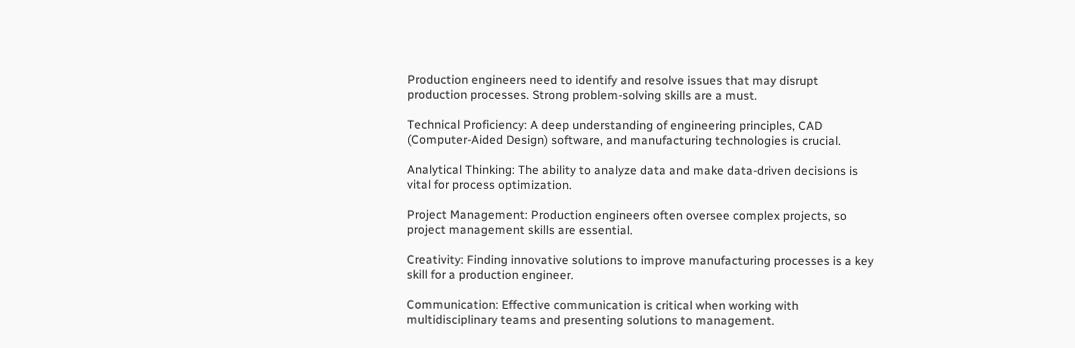Production engineers need to identify and resolve issues that may disrupt production processes. Strong problem-solving skills are a must.

Technical Proficiency: A deep understanding of engineering principles, CAD (Computer-Aided Design) software, and manufacturing technologies is crucial.

Analytical Thinking: The ability to analyze data and make data-driven decisions is vital for process optimization.

Project Management: Production engineers often oversee complex projects, so project management skills are essential.

Creativity: Finding innovative solutions to improve manufacturing processes is a key skill for a production engineer.

Communication: Effective communication is critical when working with multidisciplinary teams and presenting solutions to management.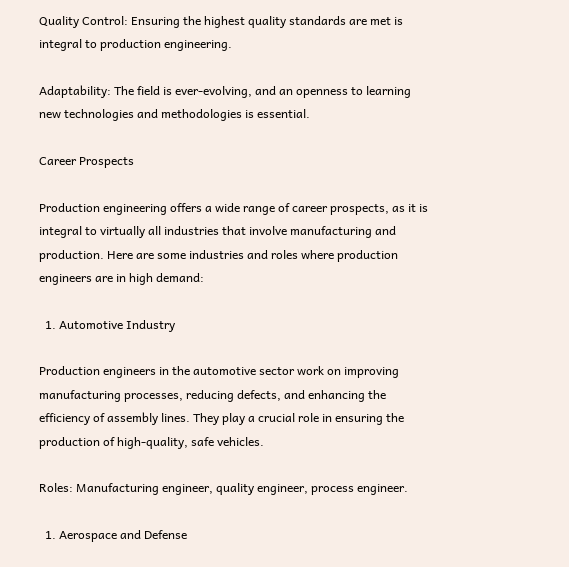Quality Control: Ensuring the highest quality standards are met is integral to production engineering.

Adaptability: The field is ever-evolving, and an openness to learning new technologies and methodologies is essential.

Career Prospects

Production engineering offers a wide range of career prospects, as it is integral to virtually all industries that involve manufacturing and production. Here are some industries and roles where production engineers are in high demand:

  1. Automotive Industry

Production engineers in the automotive sector work on improving manufacturing processes, reducing defects, and enhancing the efficiency of assembly lines. They play a crucial role in ensuring the production of high-quality, safe vehicles.

Roles: Manufacturing engineer, quality engineer, process engineer.

  1. Aerospace and Defense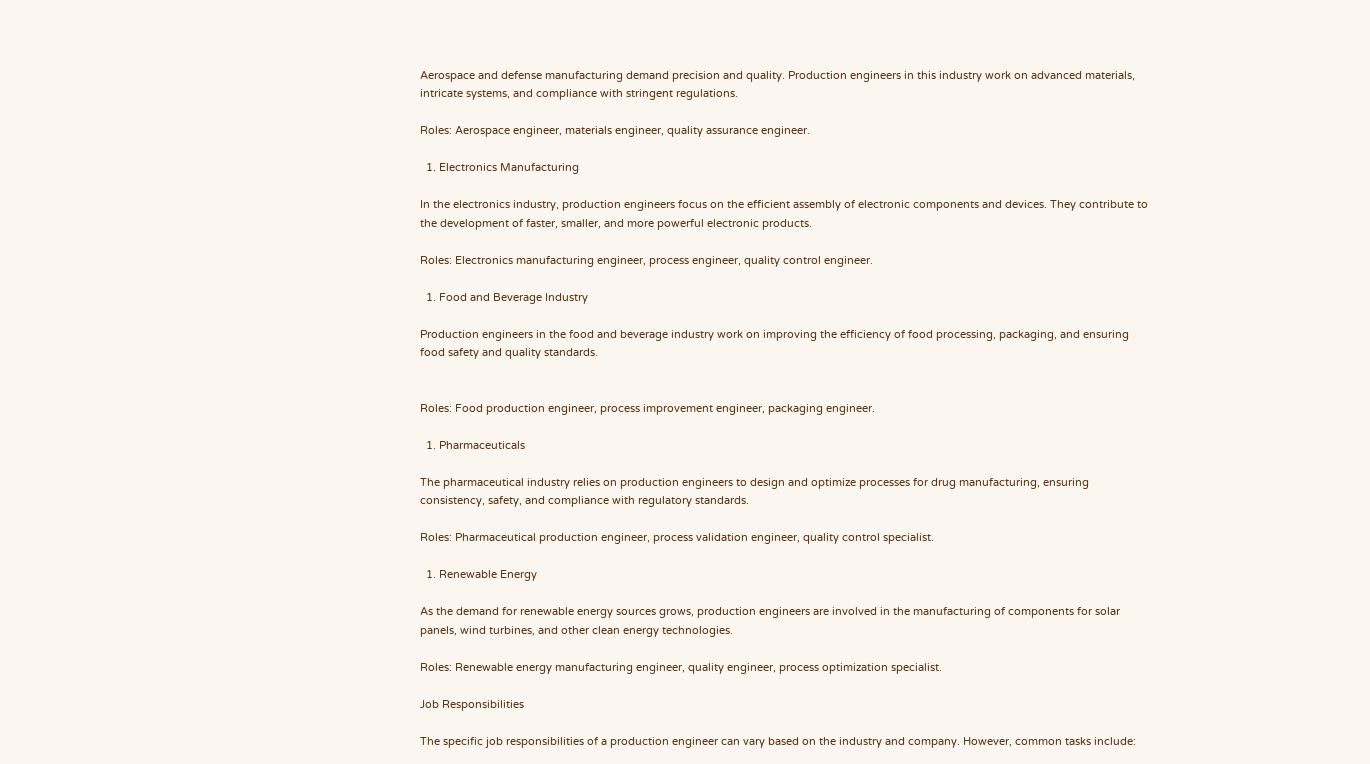Aerospace and defense manufacturing demand precision and quality. Production engineers in this industry work on advanced materials, intricate systems, and compliance with stringent regulations.

Roles: Aerospace engineer, materials engineer, quality assurance engineer.

  1. Electronics Manufacturing

In the electronics industry, production engineers focus on the efficient assembly of electronic components and devices. They contribute to the development of faster, smaller, and more powerful electronic products.

Roles: Electronics manufacturing engineer, process engineer, quality control engineer.

  1. Food and Beverage Industry

Production engineers in the food and beverage industry work on improving the efficiency of food processing, packaging, and ensuring food safety and quality standards.


Roles: Food production engineer, process improvement engineer, packaging engineer.

  1. Pharmaceuticals

The pharmaceutical industry relies on production engineers to design and optimize processes for drug manufacturing, ensuring consistency, safety, and compliance with regulatory standards.

Roles: Pharmaceutical production engineer, process validation engineer, quality control specialist.

  1. Renewable Energy

As the demand for renewable energy sources grows, production engineers are involved in the manufacturing of components for solar panels, wind turbines, and other clean energy technologies.

Roles: Renewable energy manufacturing engineer, quality engineer, process optimization specialist.

Job Responsibilities

The specific job responsibilities of a production engineer can vary based on the industry and company. However, common tasks include: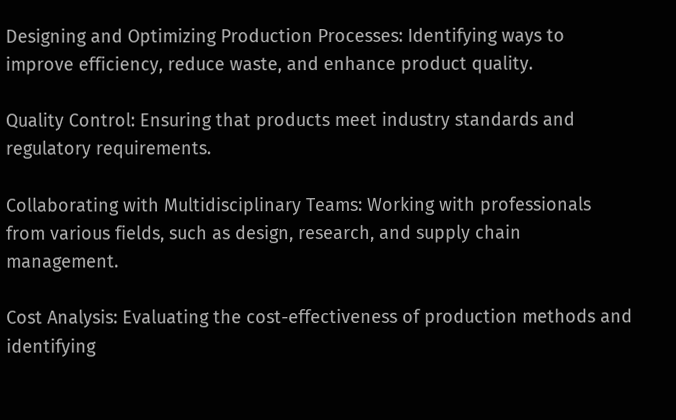Designing and Optimizing Production Processes: Identifying ways to improve efficiency, reduce waste, and enhance product quality.

Quality Control: Ensuring that products meet industry standards and regulatory requirements.

Collaborating with Multidisciplinary Teams: Working with professionals from various fields, such as design, research, and supply chain management.

Cost Analysis: Evaluating the cost-effectiveness of production methods and identifying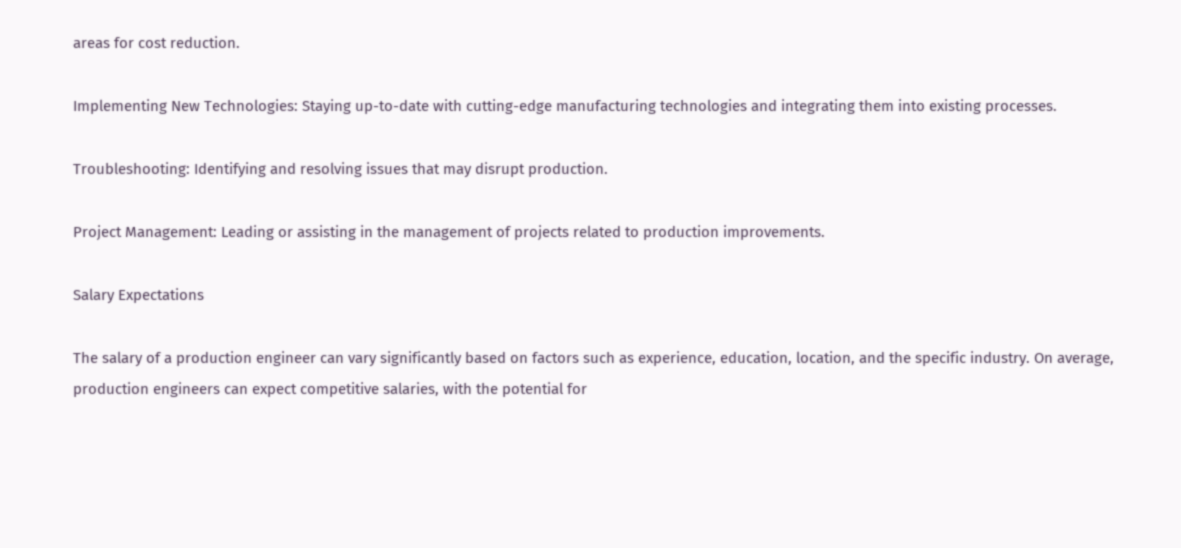areas for cost reduction.

Implementing New Technologies: Staying up-to-date with cutting-edge manufacturing technologies and integrating them into existing processes.

Troubleshooting: Identifying and resolving issues that may disrupt production.

Project Management: Leading or assisting in the management of projects related to production improvements.

Salary Expectations

The salary of a production engineer can vary significantly based on factors such as experience, education, location, and the specific industry. On average, production engineers can expect competitive salaries, with the potential for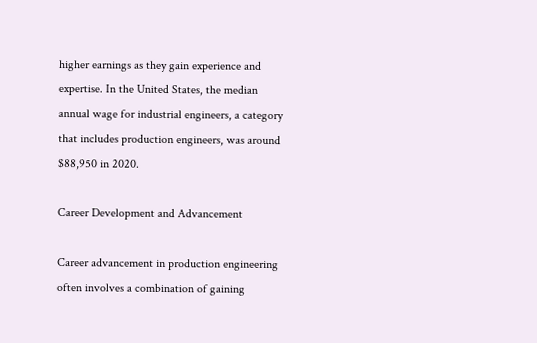higher earnings as they gain experience and expertise. In the United States, the median annual wage for industrial engineers, a category that includes production engineers, was around $88,950 in 2020.

Career Development and Advancement

Career advancement in production engineering often involves a combination of gaining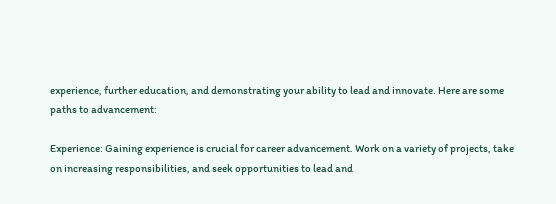experience, further education, and demonstrating your ability to lead and innovate. Here are some paths to advancement:

Experience: Gaining experience is crucial for career advancement. Work on a variety of projects, take on increasing responsibilities, and seek opportunities to lead and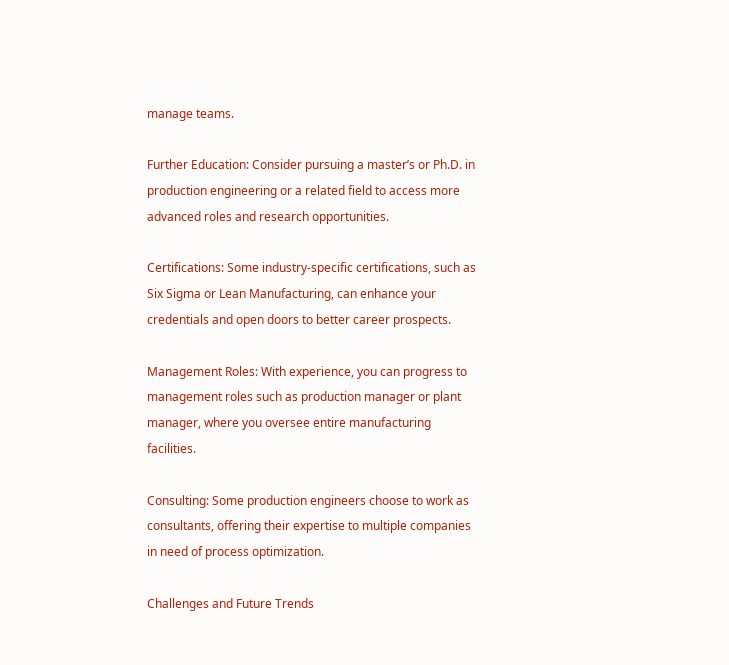manage teams.

Further Education: Consider pursuing a master’s or Ph.D. in production engineering or a related field to access more advanced roles and research opportunities.

Certifications: Some industry-specific certifications, such as Six Sigma or Lean Manufacturing, can enhance your credentials and open doors to better career prospects.

Management Roles: With experience, you can progress to management roles such as production manager or plant manager, where you oversee entire manufacturing facilities.

Consulting: Some production engineers choose to work as consultants, offering their expertise to multiple companies in need of process optimization.

Challenges and Future Trends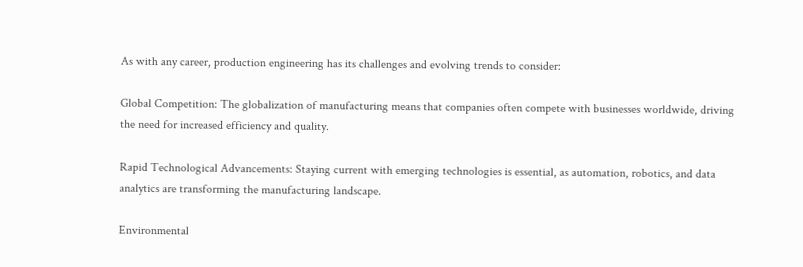As with any career, production engineering has its challenges and evolving trends to consider:

Global Competition: The globalization of manufacturing means that companies often compete with businesses worldwide, driving the need for increased efficiency and quality.

Rapid Technological Advancements: Staying current with emerging technologies is essential, as automation, robotics, and data analytics are transforming the manufacturing landscape.

Environmental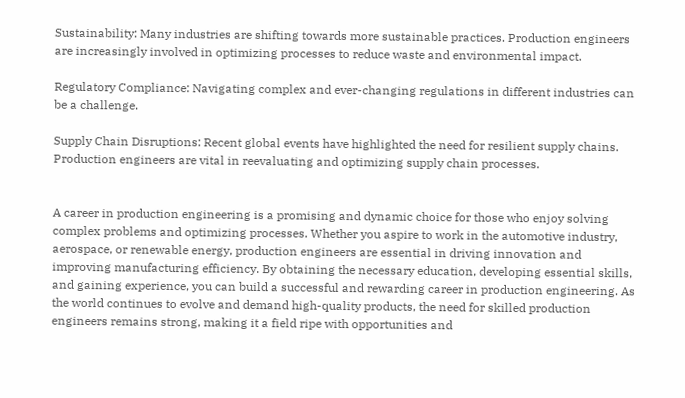Sustainability: Many industries are shifting towards more sustainable practices. Production engineers are increasingly involved in optimizing processes to reduce waste and environmental impact.

Regulatory Compliance: Navigating complex and ever-changing regulations in different industries can be a challenge.

Supply Chain Disruptions: Recent global events have highlighted the need for resilient supply chains. Production engineers are vital in reevaluating and optimizing supply chain processes.


A career in production engineering is a promising and dynamic choice for those who enjoy solving complex problems and optimizing processes. Whether you aspire to work in the automotive industry, aerospace, or renewable energy, production engineers are essential in driving innovation and improving manufacturing efficiency. By obtaining the necessary education, developing essential skills, and gaining experience, you can build a successful and rewarding career in production engineering. As the world continues to evolve and demand high-quality products, the need for skilled production engineers remains strong, making it a field ripe with opportunities and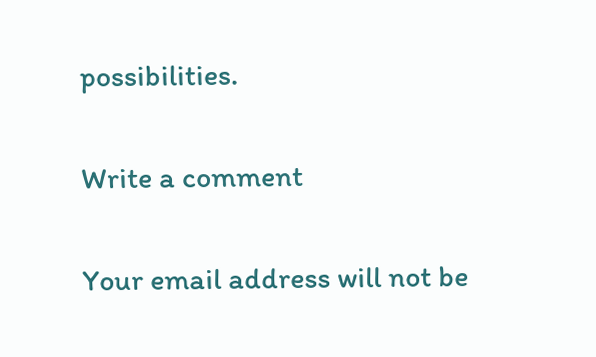possibilities.

Write a comment

Your email address will not be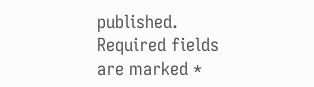published. Required fields are marked *